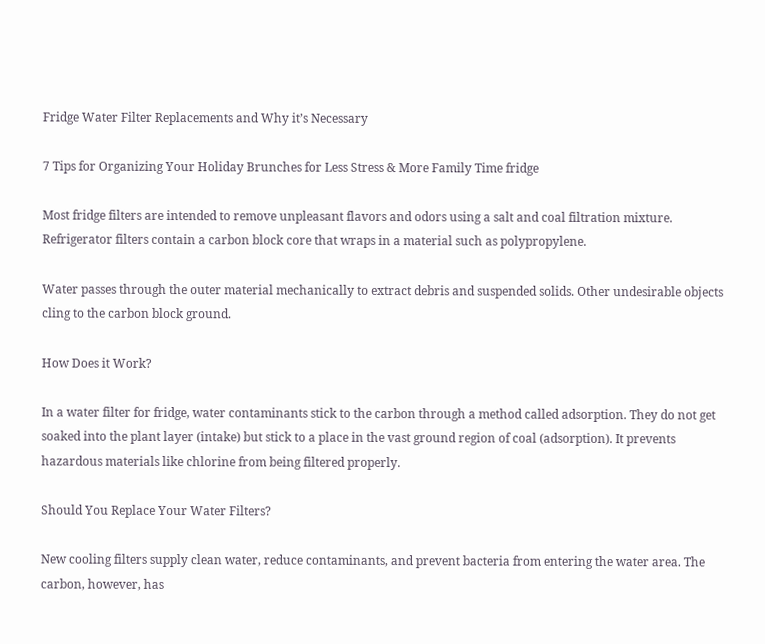Fridge Water Filter Replacements and Why it’s Necessary

7 Tips for Organizing Your Holiday Brunches for Less Stress & More Family Time fridge

Most fridge filters are intended to remove unpleasant flavors and odors using a salt and coal filtration mixture. Refrigerator filters contain a carbon block core that wraps in a material such as polypropylene.

Water passes through the outer material mechanically to extract debris and suspended solids. Other undesirable objects cling to the carbon block ground.

How Does it Work?

In a water filter for fridge, water contaminants stick to the carbon through a method called adsorption. They do not get soaked into the plant layer (intake) but stick to a place in the vast ground region of coal (adsorption). It prevents hazardous materials like chlorine from being filtered properly.

Should You Replace Your Water Filters?

New cooling filters supply clean water, reduce contaminants, and prevent bacteria from entering the water area. The carbon, however, has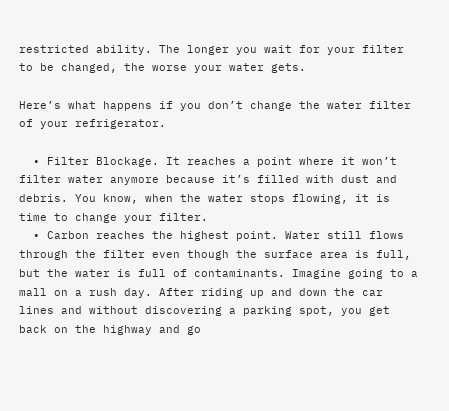restricted ability. The longer you wait for your filter to be changed, the worse your water gets.

Here’s what happens if you don’t change the water filter of your refrigerator.

  • Filter Blockage. It reaches a point where it won’t filter water anymore because it’s filled with dust and debris. You know, when the water stops flowing, it is time to change your filter.
  • Carbon reaches the highest point. Water still flows through the filter even though the surface area is full, but the water is full of contaminants. Imagine going to a mall on a rush day. After riding up and down the car lines and without discovering a parking spot, you get back on the highway and go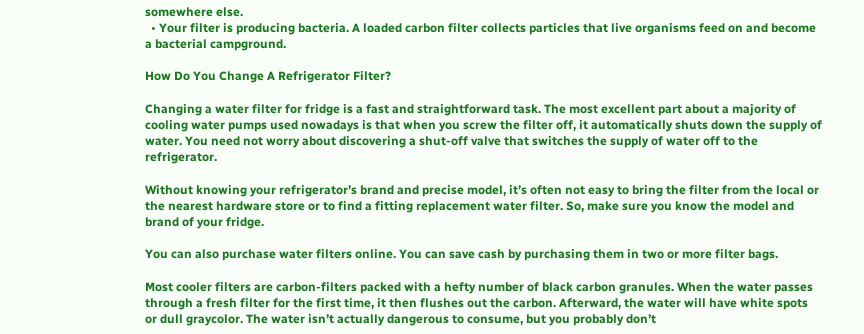somewhere else.
  • Your filter is producing bacteria. A loaded carbon filter collects particles that live organisms feed on and become a bacterial campground.

How Do You Change A Refrigerator Filter?

Changing a water filter for fridge is a fast and straightforward task. The most excellent part about a majority of cooling water pumps used nowadays is that when you screw the filter off, it automatically shuts down the supply of water. You need not worry about discovering a shut-off valve that switches the supply of water off to the refrigerator.

Without knowing your refrigerator’s brand and precise model, it’s often not easy to bring the filter from the local or the nearest hardware store or to find a fitting replacement water filter. So, make sure you know the model and brand of your fridge.

You can also purchase water filters online. You can save cash by purchasing them in two or more filter bags.

Most cooler filters are carbon-filters packed with a hefty number of black carbon granules. When the water passes through a fresh filter for the first time, it then flushes out the carbon. Afterward, the water will have white spots or dull graycolor. The water isn’t actually dangerous to consume, but you probably don’t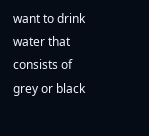want to drink water that consists of grey or black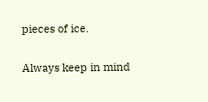pieces of ice.

Always keep in mind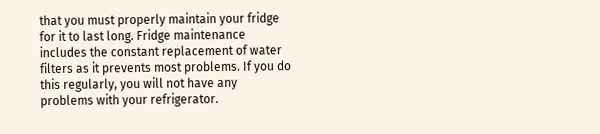that you must properly maintain your fridge for it to last long. Fridge maintenance includes the constant replacement of water filters as it prevents most problems. If you do this regularly, you will not have any problems with your refrigerator.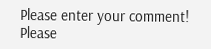Please enter your comment!
Please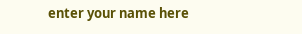enter your name here